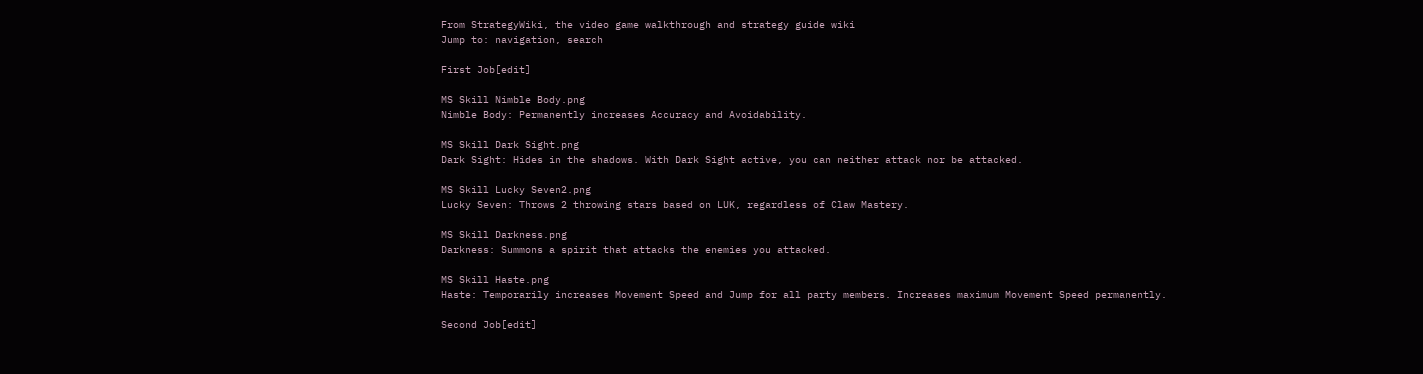From StrategyWiki, the video game walkthrough and strategy guide wiki
Jump to: navigation, search

First Job[edit]

MS Skill Nimble Body.png
Nimble Body: Permanently increases Accuracy and Avoidability.

MS Skill Dark Sight.png
Dark Sight: Hides in the shadows. With Dark Sight active, you can neither attack nor be attacked.

MS Skill Lucky Seven2.png
Lucky Seven: Throws 2 throwing stars based on LUK, regardless of Claw Mastery.

MS Skill Darkness.png
Darkness: Summons a spirit that attacks the enemies you attacked.

MS Skill Haste.png
Haste: Temporarily increases Movement Speed and Jump for all party members. Increases maximum Movement Speed permanently.

Second Job[edit]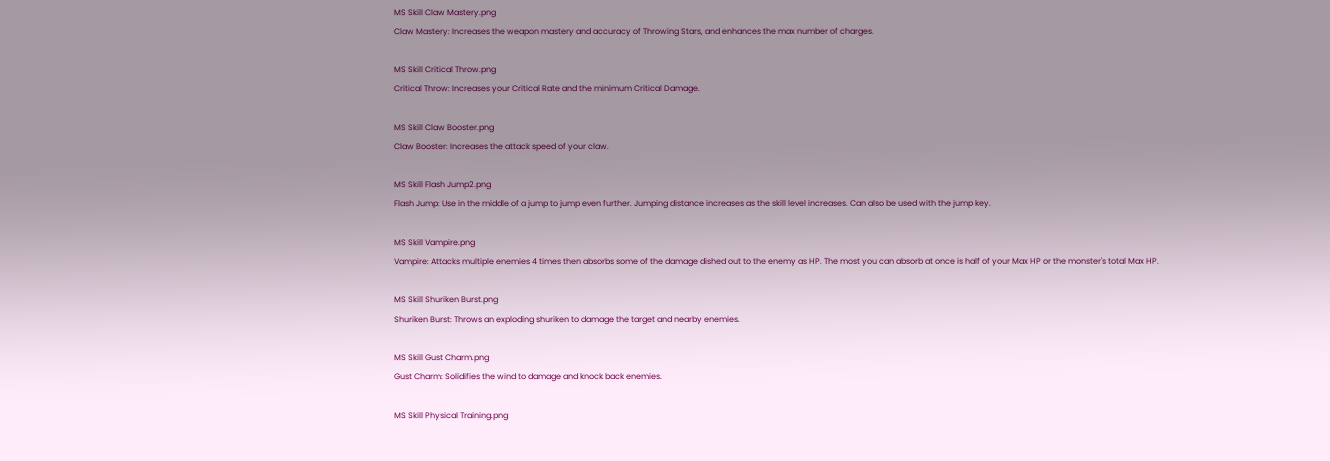MS Skill Claw Mastery.png
Claw Mastery: Increases the weapon mastery and accuracy of Throwing Stars, and enhances the max number of charges.

MS Skill Critical Throw.png
Critical Throw: Increases your Critical Rate and the minimum Critical Damage.

MS Skill Claw Booster.png
Claw Booster: Increases the attack speed of your claw.

MS Skill Flash Jump2.png
Flash Jump: Use in the middle of a jump to jump even further. Jumping distance increases as the skill level increases. Can also be used with the jump key.

MS Skill Vampire.png
Vampire: Attacks multiple enemies 4 times then absorbs some of the damage dished out to the enemy as HP. The most you can absorb at once is half of your Max HP or the monster's total Max HP.

MS Skill Shuriken Burst.png
Shuriken Burst: Throws an exploding shuriken to damage the target and nearby enemies.

MS Skill Gust Charm.png
Gust Charm: Solidifies the wind to damage and knock back enemies.

MS Skill Physical Training.png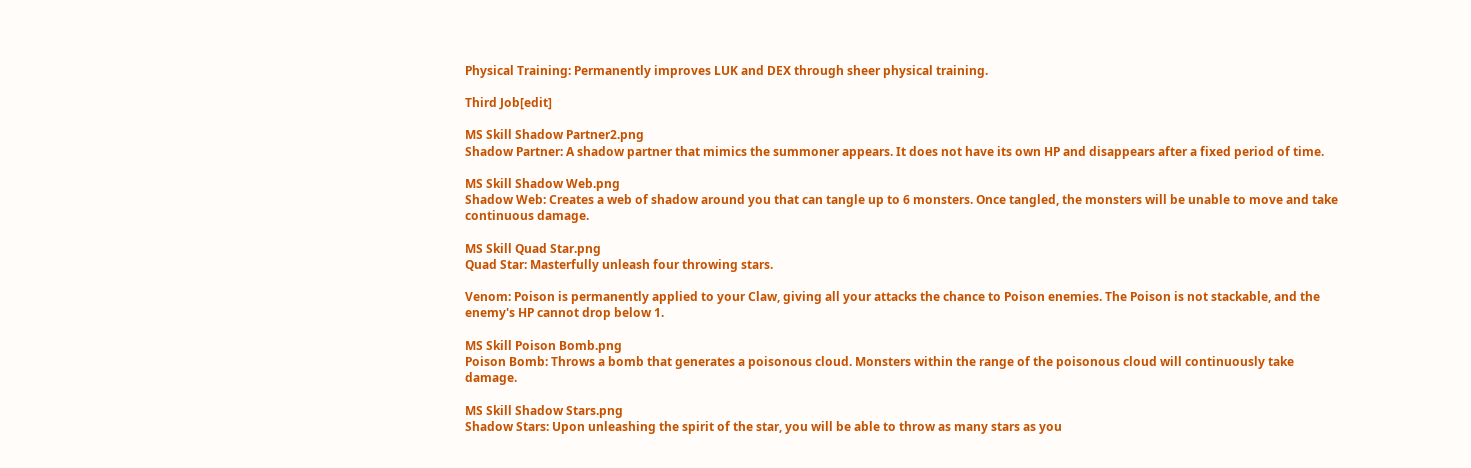Physical Training: Permanently improves LUK and DEX through sheer physical training.

Third Job[edit]

MS Skill Shadow Partner2.png
Shadow Partner: A shadow partner that mimics the summoner appears. It does not have its own HP and disappears after a fixed period of time.

MS Skill Shadow Web.png
Shadow Web: Creates a web of shadow around you that can tangle up to 6 monsters. Once tangled, the monsters will be unable to move and take continuous damage.

MS Skill Quad Star.png
Quad Star: Masterfully unleash four throwing stars.

Venom: Poison is permanently applied to your Claw, giving all your attacks the chance to Poison enemies. The Poison is not stackable, and the enemy's HP cannot drop below 1.

MS Skill Poison Bomb.png
Poison Bomb: Throws a bomb that generates a poisonous cloud. Monsters within the range of the poisonous cloud will continuously take damage.

MS Skill Shadow Stars.png
Shadow Stars: Upon unleashing the spirit of the star, you will be able to throw as many stars as you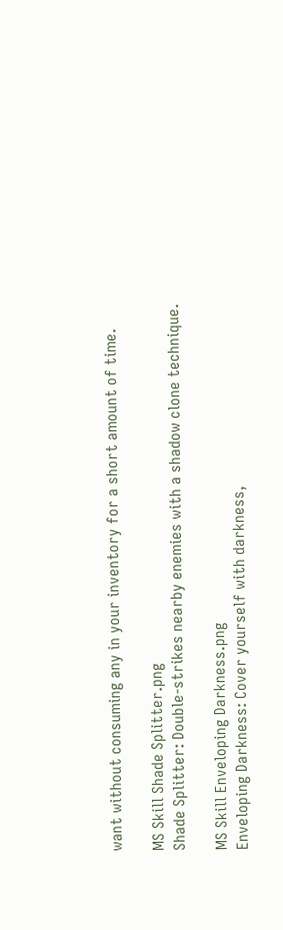want without consuming any in your inventory for a short amount of time.

MS Skill Shade Splitter.png
Shade Splitter: Double-strikes nearby enemies with a shadow clone technique.

MS Skill Enveloping Darkness.png
Enveloping Darkness: Cover yourself with darkness,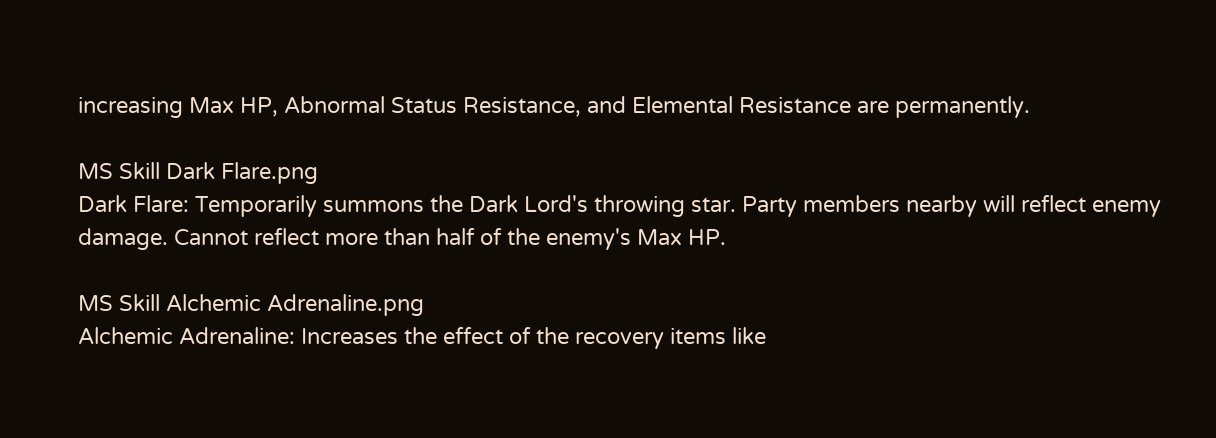increasing Max HP, Abnormal Status Resistance, and Elemental Resistance are permanently.

MS Skill Dark Flare.png
Dark Flare: Temporarily summons the Dark Lord's throwing star. Party members nearby will reflect enemy damage. Cannot reflect more than half of the enemy's Max HP.

MS Skill Alchemic Adrenaline.png
Alchemic Adrenaline: Increases the effect of the recovery items like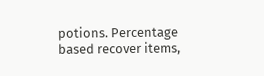potions. Percentage based recover items,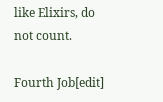like Elixirs, do not count.

Fourth Job[edit]